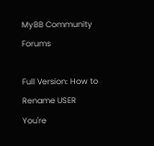MyBB Community Forums

Full Version: How to Rename USER
You're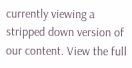currently viewing a stripped down version of our content. View the full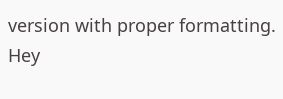version with proper formatting.
Hey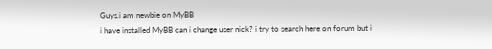Guys.i am newbie on MyBB
i have installed MyBB can i change user nick? i try to search here on forum but i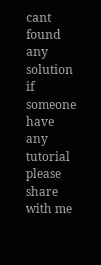cant found any solution
if someone have any tutorial please share with me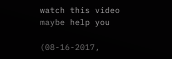watch this video
maybe help you

(08-16-2017,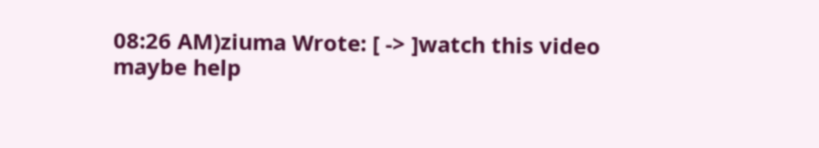08:26 AM)ziuma Wrote: [ -> ]watch this video
maybe help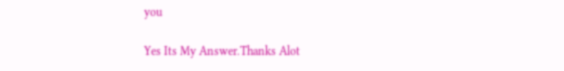you

Yes Its My Answer.Thanks Alot